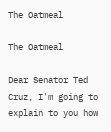The Oatmeal

The Oatmeal

Dear Senator Ted Cruz, I'm going to explain to you how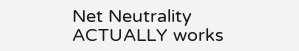Net Neutrality ACTUALLY works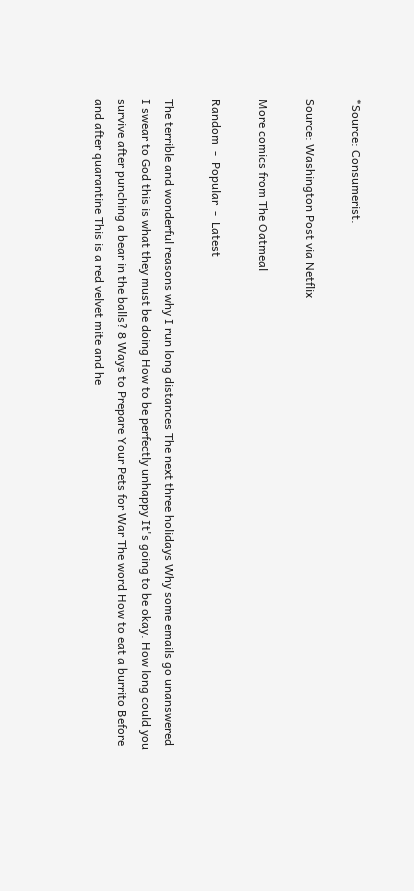*Source: Consumerist.

Source: Washington Post via Netflix

More comics from The Oatmeal

Random  -  Popular  -  Latest

The terrible and wonderful reasons why I run long distances The next three holidays Why some emails go unanswered I swear to God this is what they must be doing How to be perfectly unhappy It's going to be okay. How long could you survive after punching a bear in the balls? 8 Ways to Prepare Your Pets for War The word How to eat a burrito Before and after quarantine This is a red velvet mite and he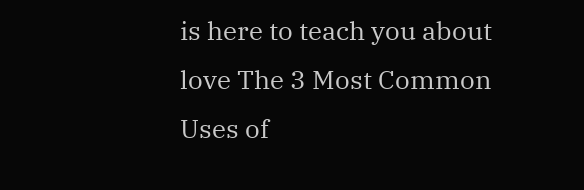is here to teach you about love The 3 Most Common Uses of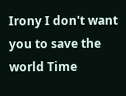Irony I don't want you to save the world Time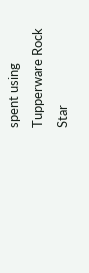spent using Tupperware Rock Star